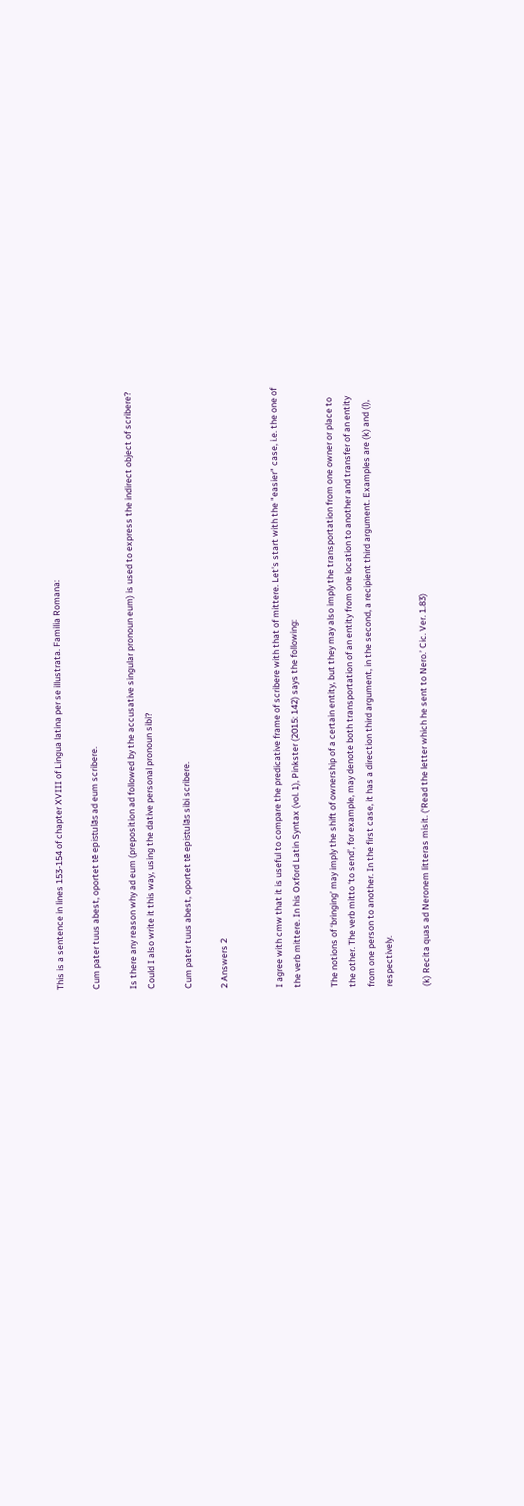This is a sentence in lines 153-154 of chapter XVIII of Lingua latina per se illustrata. Familia Romana:

Cum pater tuus abest, oportet tē epistulās ad eum scribere.

Is there any reason why ad eum (preposition ad followed by the accusative singular pronoun eum) is used to express the indirect object of scribere? Could I also write it this way, using the dative personal pronoun sibi?

Cum pater tuus abest, oportet tē epistulās sibi scribere.

2 Answers 2


I agree with cmw that it is useful to compare the predicative frame of scribere with that of mittere. Let's start with the "easier" case, i.e. the one of the verb mittere. In his Oxford Latin Syntax (vol. 1), Pinkster (2015: 142) says the following:

The notions of ‘bringing’ may imply the shift of ownership of a certain entity, but they may also imply the transportation from one owner or place to the other. The verb mitto ‘to send’, for example, may denote both transportation of an entity from one location to another and transfer of an entity from one person to another. In the first case, it has a direction third argument, in the second, a recipient third argument. Examples are (k) and (l), respectively.

(k) Recita quas ad Neronem litteras misit. (‘Read the letter which he sent to Nero.’ Cic. Ver. 1.83)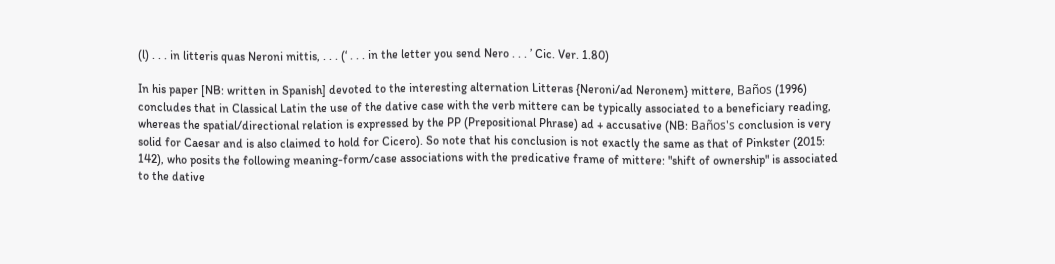(l) . . . in litteris quas Neroni mittis, . . . (‘ . . . in the letter you send Nero . . . ’ Cic. Ver. 1.80)

In his paper [NB: written in Spanish] devoted to the interesting alternation Litteras {Neroni/ad Neronem} mittere, Baños (1996) concludes that in Classical Latin the use of the dative case with the verb mittere can be typically associated to a beneficiary reading, whereas the spatial/directional relation is expressed by the PP (Prepositional Phrase) ad + accusative (NB: Baños's conclusion is very solid for Caesar and is also claimed to hold for Cicero). So note that his conclusion is not exactly the same as that of Pinkster (2015: 142), who posits the following meaning-form/case associations with the predicative frame of mittere: "shift of ownership" is associated to the dative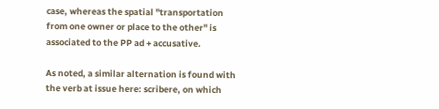case, whereas the spatial "transportation from one owner or place to the other" is associated to the PP ad + accusative.

As noted, a similar alternation is found with the verb at issue here: scribere, on which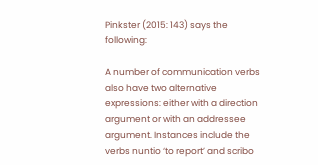Pinkster (2015: 143) says the following:

A number of communication verbs also have two alternative expressions: either with a direction argument or with an addressee argument. Instances include the verbs nuntio ‘to report’ and scribo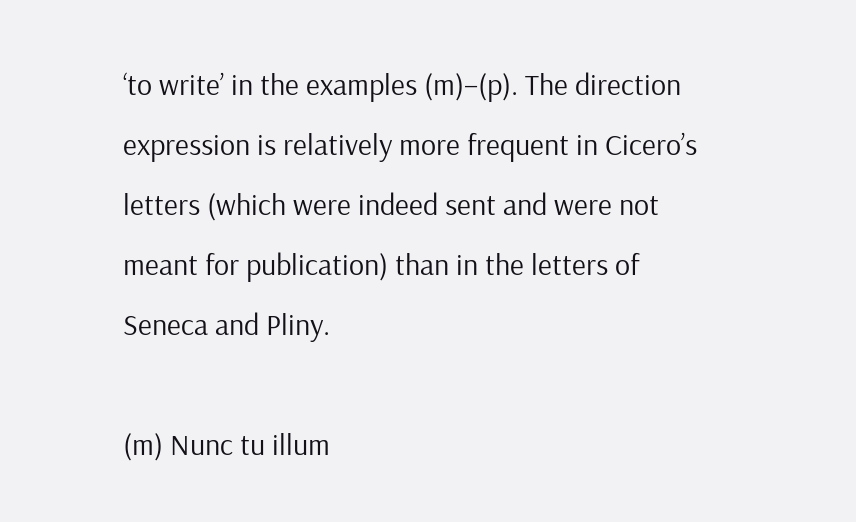‘to write’ in the examples (m)–(p). The direction expression is relatively more frequent in Cicero’s letters (which were indeed sent and were not meant for publication) than in the letters of Seneca and Pliny.

(m) Nunc tu illum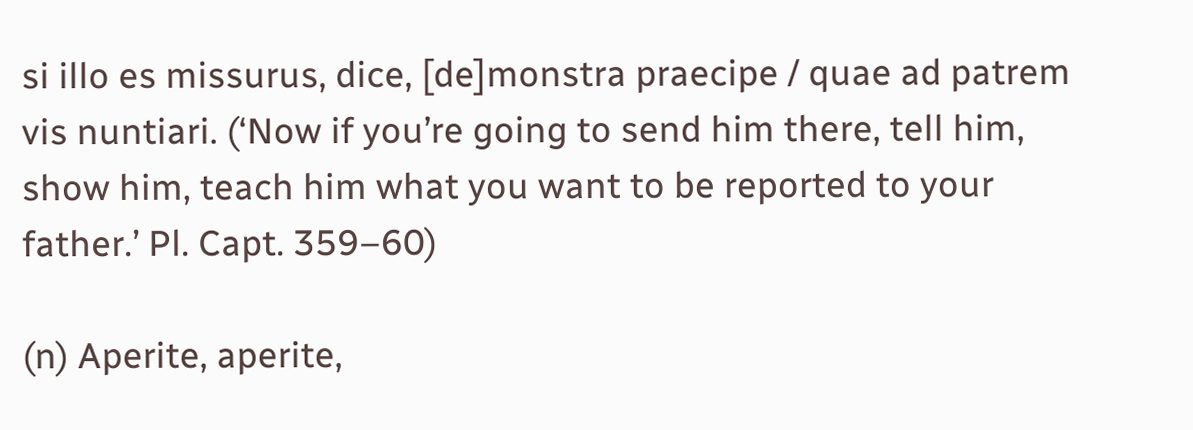si illo es missurus, dice, [de]monstra praecipe / quae ad patrem vis nuntiari. (‘Now if you’re going to send him there, tell him, show him, teach him what you want to be reported to your father.’ Pl. Capt. 359–60)

(n) Aperite, aperite,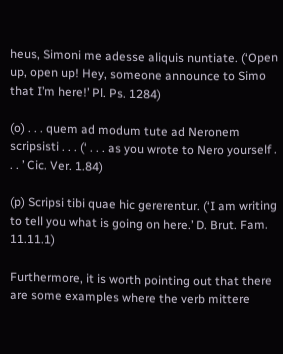heus, Simoni me adesse aliquis nuntiate. (‘Open up, open up! Hey, someone announce to Simo that I’m here!’ Pl. Ps. 1284)

(o) . . . quem ad modum tute ad Neronem scripsisti . . . (‘ . . . as you wrote to Nero yourself . . . ’ Cic. Ver. 1.84)

(p) Scripsi tibi quae hic gererentur. (‘I am writing to tell you what is going on here.’ D. Brut. Fam. 11.11.1)

Furthermore, it is worth pointing out that there are some examples where the verb mittere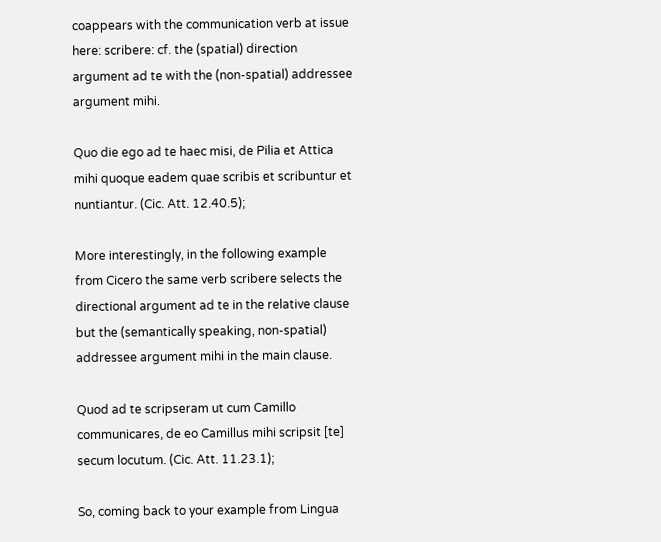coappears with the communication verb at issue here: scribere: cf. the (spatial) direction argument ad te with the (non-spatial) addressee argument mihi.

Quo die ego ad te haec misi, de Pilia et Attica mihi quoque eadem quae scribis et scribuntur et nuntiantur. (Cic. Att. 12.40.5);

More interestingly, in the following example from Cicero the same verb scribere selects the directional argument ad te in the relative clause but the (semantically speaking, non-spatial) addressee argument mihi in the main clause.

Quod ad te scripseram ut cum Camillo communicares, de eo Camillus mihi scripsit [te] secum locutum. (Cic. Att. 11.23.1);

So, coming back to your example from Lingua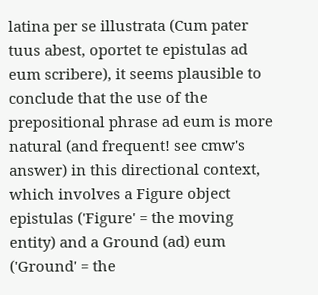latina per se illustrata (Cum pater tuus abest, oportet te epistulas ad eum scribere), it seems plausible to conclude that the use of the prepositional phrase ad eum is more natural (and frequent! see cmw's answer) in this directional context, which involves a Figure object epistulas ('Figure' = the moving entity) and a Ground (ad) eum ('Ground' = the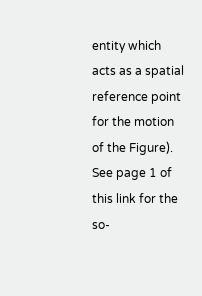entity which acts as a spatial reference point for the motion of the Figure). See page 1 of this link for the so-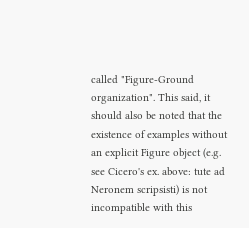called "Figure-Ground organization". This said, it should also be noted that the existence of examples without an explicit Figure object (e.g. see Cicero's ex. above: tute ad Neronem scripsisti) is not incompatible with this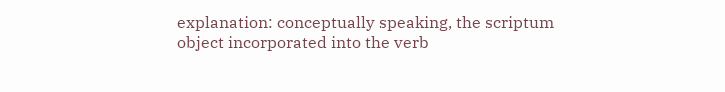explanation: conceptually speaking, the scriptum object incorporated into the verb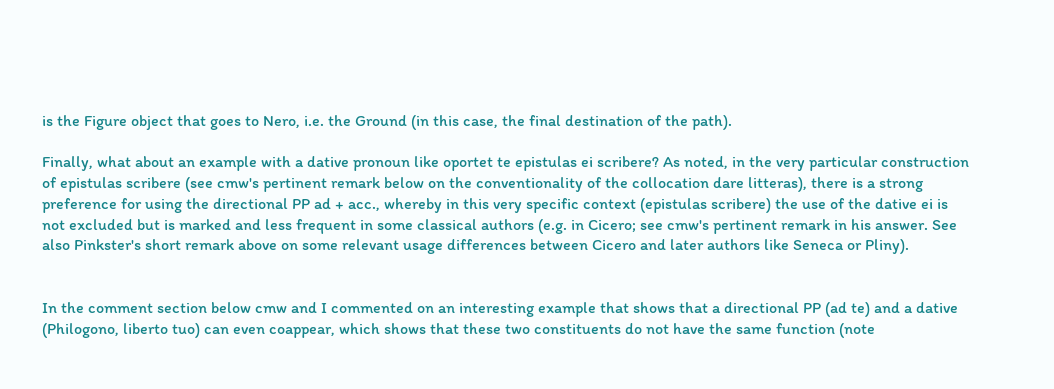is the Figure object that goes to Nero, i.e. the Ground (in this case, the final destination of the path).

Finally, what about an example with a dative pronoun like oportet te epistulas ei scribere? As noted, in the very particular construction of epistulas scribere (see cmw's pertinent remark below on the conventionality of the collocation dare litteras), there is a strong preference for using the directional PP ad + acc., whereby in this very specific context (epistulas scribere) the use of the dative ei is not excluded but is marked and less frequent in some classical authors (e.g. in Cicero; see cmw's pertinent remark in his answer. See also Pinkster's short remark above on some relevant usage differences between Cicero and later authors like Seneca or Pliny).


In the comment section below cmw and I commented on an interesting example that shows that a directional PP (ad te) and a dative (Philogono, liberto tuo) can even coappear, which shows that these two constituents do not have the same function (note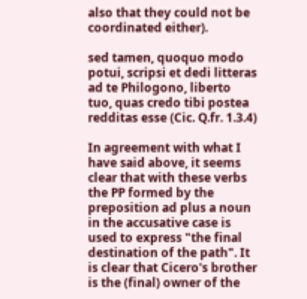also that they could not be coordinated either).

sed tamen, quoquo modo potui, scripsi et dedi litteras ad te Philogono, liberto tuo, quas credo tibi postea redditas esse (Cic. Q.fr. 1.3.4)

In agreement with what I have said above, it seems clear that with these verbs the PP formed by the preposition ad plus a noun in the accusative case is used to express "the final destination of the path". It is clear that Cicero's brother is the (final) owner of the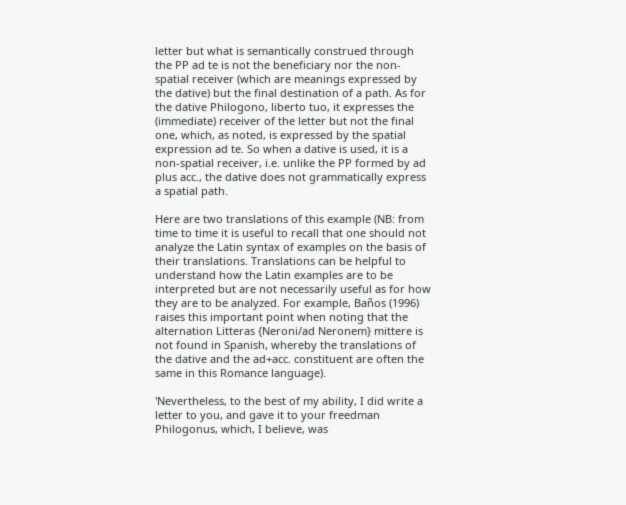letter but what is semantically construed through the PP ad te is not the beneficiary nor the non-spatial receiver (which are meanings expressed by the dative) but the final destination of a path. As for the dative Philogono, liberto tuo, it expresses the (immediate) receiver of the letter but not the final one, which, as noted, is expressed by the spatial expression ad te. So when a dative is used, it is a non-spatial receiver, i.e. unlike the PP formed by ad plus acc., the dative does not grammatically express a spatial path.

Here are two translations of this example (NB: from time to time it is useful to recall that one should not analyze the Latin syntax of examples on the basis of their translations. Translations can be helpful to understand how the Latin examples are to be interpreted but are not necessarily useful as for how they are to be analyzed. For example, Baños (1996) raises this important point when noting that the alternation Litteras {Neroni/ad Neronem} mittere is not found in Spanish, whereby the translations of the dative and the ad+acc. constituent are often the same in this Romance language).

'Nevertheless, to the best of my ability, I did write a letter to you, and gave it to your freedman Philogonus, which, I believe, was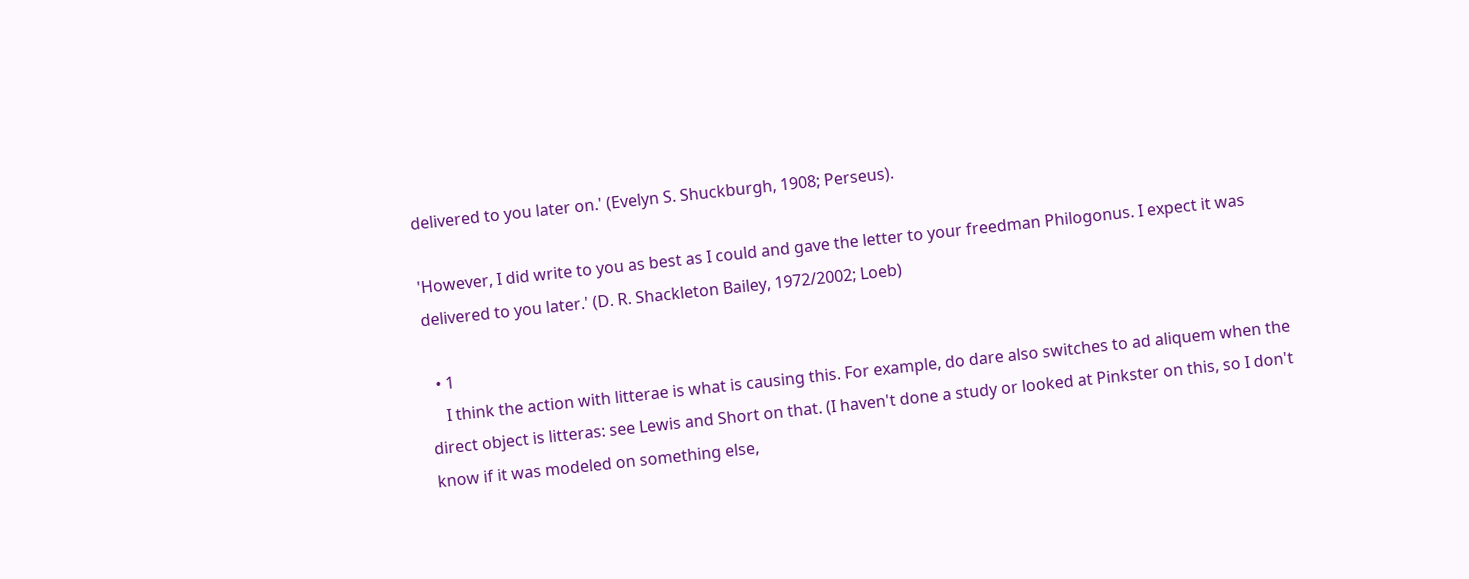delivered to you later on.' (Evelyn S. Shuckburgh, 1908; Perseus).

'However, I did write to you as best as I could and gave the letter to your freedman Philogonus. I expect it was delivered to you later.' (D. R. Shackleton Bailey, 1972/2002; Loeb)

  • 1
    I think the action with litterae is what is causing this. For example, do dare also switches to ad aliquem when the direct object is litteras: see Lewis and Short on that. (I haven't done a study or looked at Pinkster on this, so I don't know if it was modeled on something else,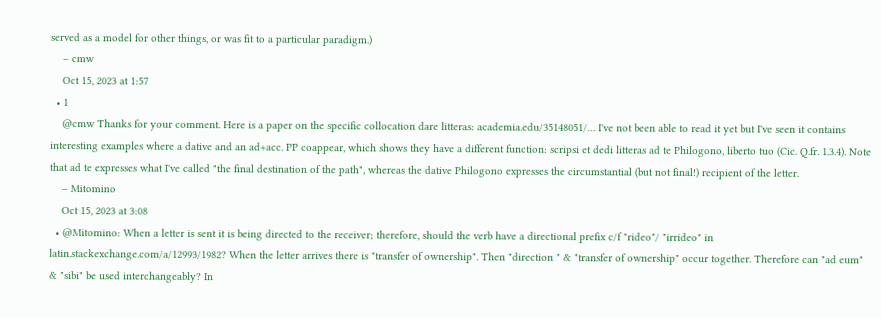served as a model for other things, or was fit to a particular paradigm.)
    – cmw
    Oct 15, 2023 at 1:57
  • 1
    @cmw Thanks for your comment. Here is a paper on the specific collocation dare litteras: academia.edu/35148051/… I've not been able to read it yet but I've seen it contains interesting examples where a dative and an ad+acc. PP coappear, which shows they have a different function: scripsi et dedi litteras ad te Philogono, liberto tuo (Cic. Q.fr. 1.3.4). Note that ad te expresses what I've called "the final destination of the path", whereas the dative Philogono expresses the circumstantial (but not final!) recipient of the letter.
    – Mitomino
    Oct 15, 2023 at 3:08
  • @Mitomino: When a letter is sent it is being directed to the receiver; therefore, should the verb have a directional prefix c/f "rideo"/ "irrideo" in latin.stackexchange.com/a/12993/1982? When the letter arrives there is "transfer of ownership". Then "direction " & "transfer of ownership" occur together. Therefore can "ad eum" & "sibi" be used interchangeably? In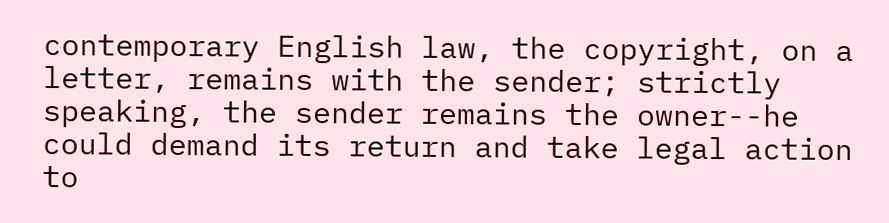contemporary English law, the copyright, on a letter, remains with the sender; strictly speaking, the sender remains the owner--he could demand its return and take legal action to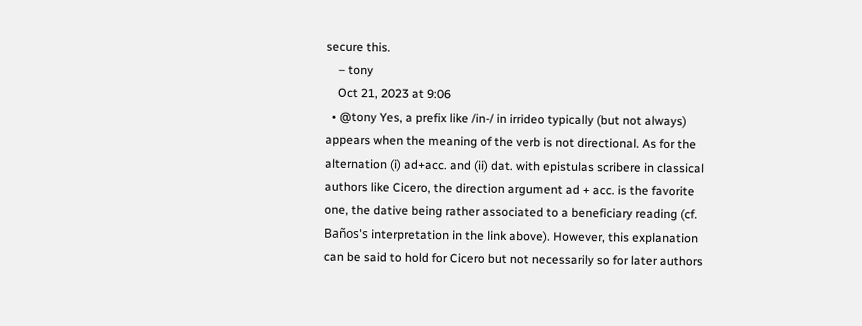secure this.
    – tony
    Oct 21, 2023 at 9:06
  • @tony Yes, a prefix like /in-/ in irrideo typically (but not always) appears when the meaning of the verb is not directional. As for the alternation (i) ad+acc. and (ii) dat. with epistulas scribere in classical authors like Cicero, the direction argument ad + acc. is the favorite one, the dative being rather associated to a beneficiary reading (cf. Baños's interpretation in the link above). However, this explanation can be said to hold for Cicero but not necessarily so for later authors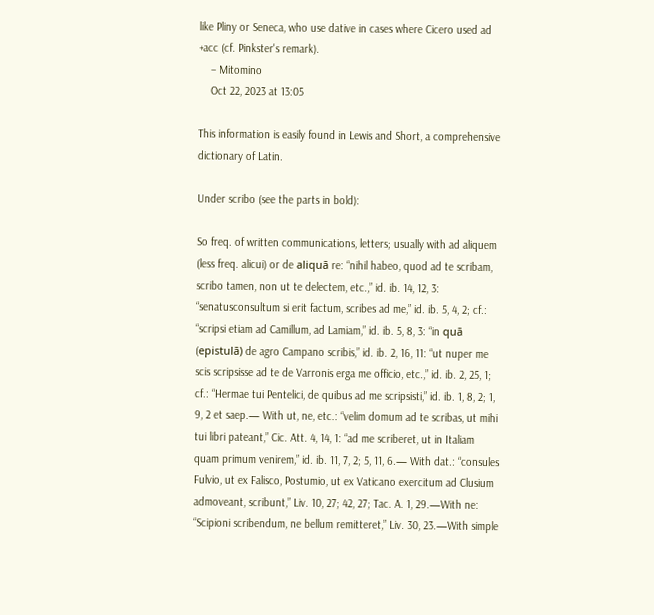like Pliny or Seneca, who use dative in cases where Cicero used ad +acc (cf. Pinkster's remark).
    – Mitomino
    Oct 22, 2023 at 13:05

This information is easily found in Lewis and Short, a comprehensive dictionary of Latin.

Under scribo (see the parts in bold):

So freq. of written communications, letters; usually with ad aliquem (less freq. alicui) or de aliquā re: “nihil habeo, quod ad te scribam, scribo tamen, non ut te delectem, etc.,” id. ib. 14, 12, 3: “senatusconsultum si erit factum, scribes ad me,” id. ib. 5, 4, 2; cf.: “scripsi etiam ad Camillum, ad Lamiam,” id. ib. 5, 8, 3: “in quā (epistulā) de agro Campano scribis,” id. ib. 2, 16, 11: “ut nuper me scis scripsisse ad te de Varronis erga me officio, etc.,” id. ib. 2, 25, 1; cf.: “Hermae tui Pentelici, de quibus ad me scripsisti,” id. ib. 1, 8, 2; 1, 9, 2 et saep.— With ut, ne, etc.: “velim domum ad te scribas, ut mihi tui libri pateant,” Cic. Att. 4, 14, 1: “ad me scriberet, ut in Italiam quam primum venirem,” id. ib. 11, 7, 2; 5, 11, 6.— With dat.: “consules Fulvio, ut ex Falisco, Postumio, ut ex Vaticano exercitum ad Clusium admoveant, scribunt,” Liv. 10, 27; 42, 27; Tac. A. 1, 29.—With ne: “Scipioni scribendum, ne bellum remitteret,” Liv. 30, 23.—With simple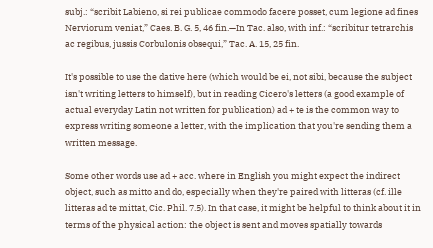subj.: “scribit Labieno, si rei publicae commodo facere posset, cum legione ad fines Nerviorum veniat,” Caes. B. G. 5, 46 fin.—In Tac. also, with inf.: “scribitur tetrarchis ac regibus, jussis Corbulonis obsequi,” Tac. A. 15, 25 fin.

It's possible to use the dative here (which would be ei, not sibi, because the subject isn't writing letters to himself), but in reading Cicero's letters (a good example of actual everyday Latin not written for publication) ad + te is the common way to express writing someone a letter, with the implication that you're sending them a written message.

Some other words use ad + acc. where in English you might expect the indirect object, such as mitto and do, especially when they're paired with litteras (cf. ille litteras ad te mittat, Cic. Phil. 7.5). In that case, it might be helpful to think about it in terms of the physical action: the object is sent and moves spatially towards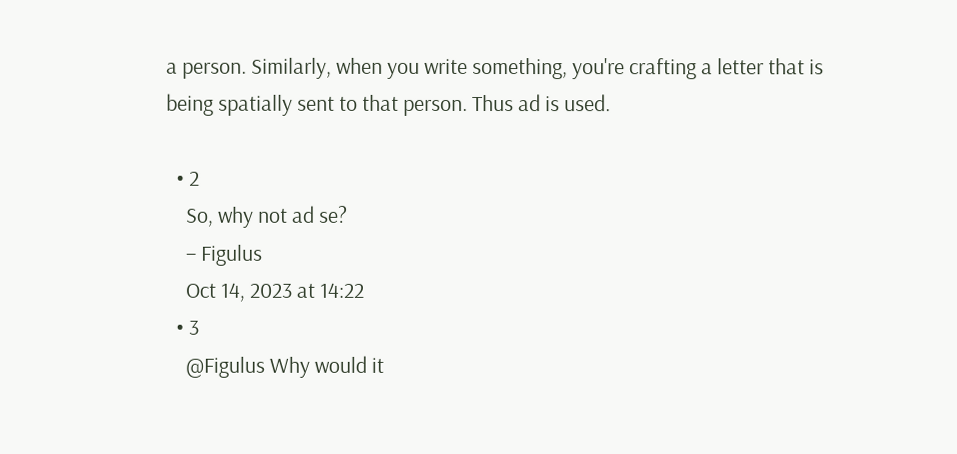a person. Similarly, when you write something, you're crafting a letter that is being spatially sent to that person. Thus ad is used.

  • 2
    So, why not ad se?
    – Figulus
    Oct 14, 2023 at 14:22
  • 3
    @Figulus Why would it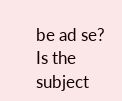be ad se? Is the subject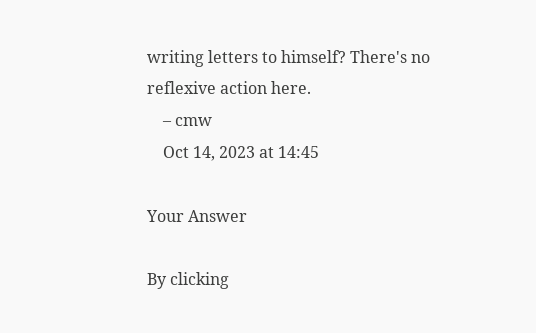writing letters to himself? There's no reflexive action here.
    – cmw
    Oct 14, 2023 at 14:45

Your Answer

By clicking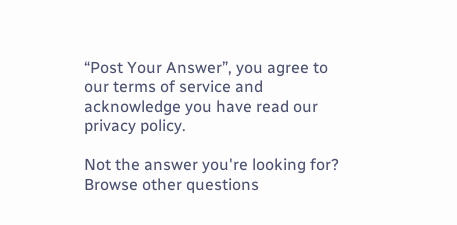“Post Your Answer”, you agree to our terms of service and acknowledge you have read our privacy policy.

Not the answer you're looking for? Browse other questions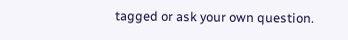tagged or ask your own question.